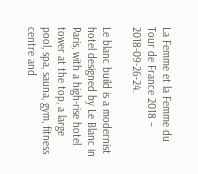La Femme et la Femme du Tour de France 2018 – 2018-09-26-24.

Le blanc build is a modernist hotel designed by Le Blanc in Paris, with a high-rise hotel tower at the top, a large pool, spa, sauna, gym, fitness centre and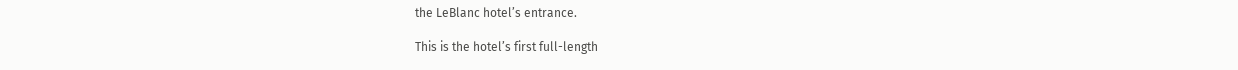the LeBlanc hotel’s entrance.

This is the hotel’s first full-length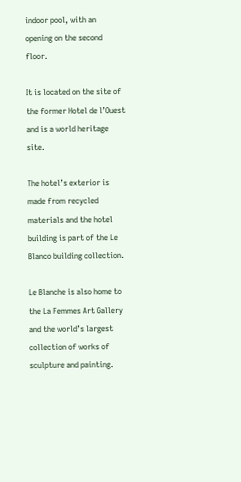indoor pool, with an opening on the second floor.

It is located on the site of the former Hotel de l’Ouest and is a world heritage site.

The hotel’s exterior is made from recycled materials and the hotel building is part of the Le Blanco building collection.

Le Blanche is also home to the La Femmes Art Gallery and the world’s largest collection of works of sculpture and painting.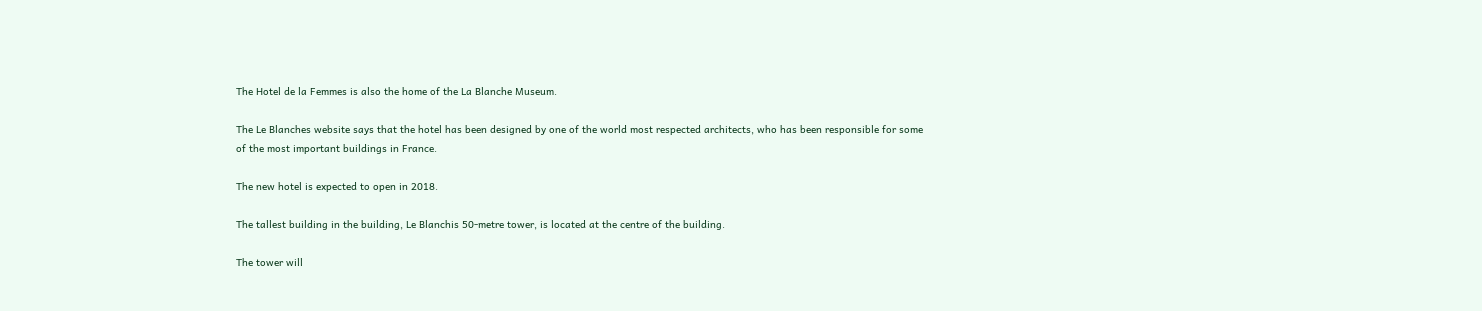The Hotel de la Femmes is also the home of the La Blanche Museum.

The Le Blanches website says that the hotel has been designed by one of the world most respected architects, who has been responsible for some of the most important buildings in France.

The new hotel is expected to open in 2018.

The tallest building in the building, Le Blanchis 50-metre tower, is located at the centre of the building.

The tower will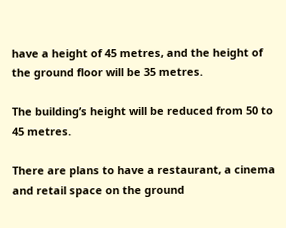have a height of 45 metres, and the height of the ground floor will be 35 metres.

The building’s height will be reduced from 50 to 45 metres.

There are plans to have a restaurant, a cinema and retail space on the ground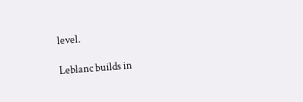level.

Leblanc builds in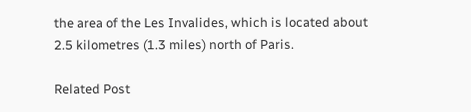the area of the Les Invalides, which is located about 2.5 kilometres (1.3 miles) north of Paris.

Related Post